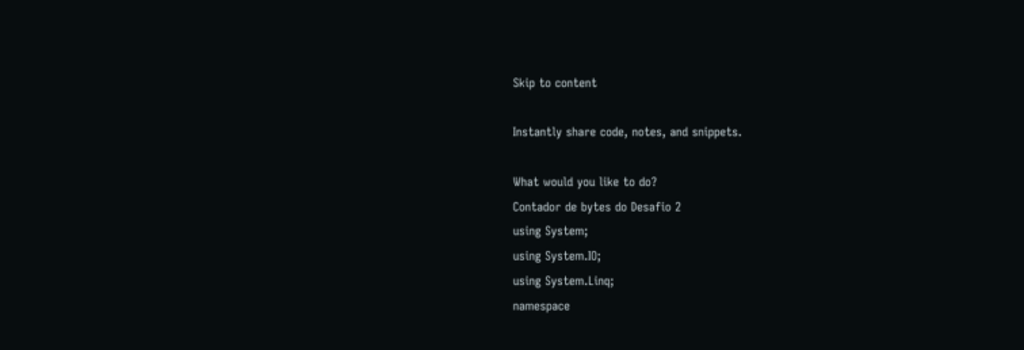Skip to content

Instantly share code, notes, and snippets.

What would you like to do?
Contador de bytes do Desafio 2
using System;
using System.IO;
using System.Linq;
namespace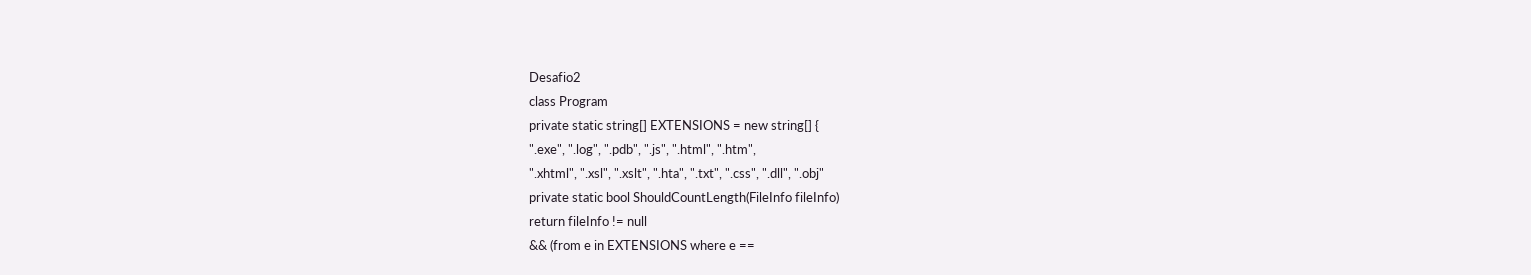Desafio2
class Program
private static string[] EXTENSIONS = new string[] {
".exe", ".log", ".pdb", ".js", ".html", ".htm",
".xhtml", ".xsl", ".xslt", ".hta", ".txt", ".css", ".dll", ".obj"
private static bool ShouldCountLength(FileInfo fileInfo)
return fileInfo != null
&& (from e in EXTENSIONS where e ==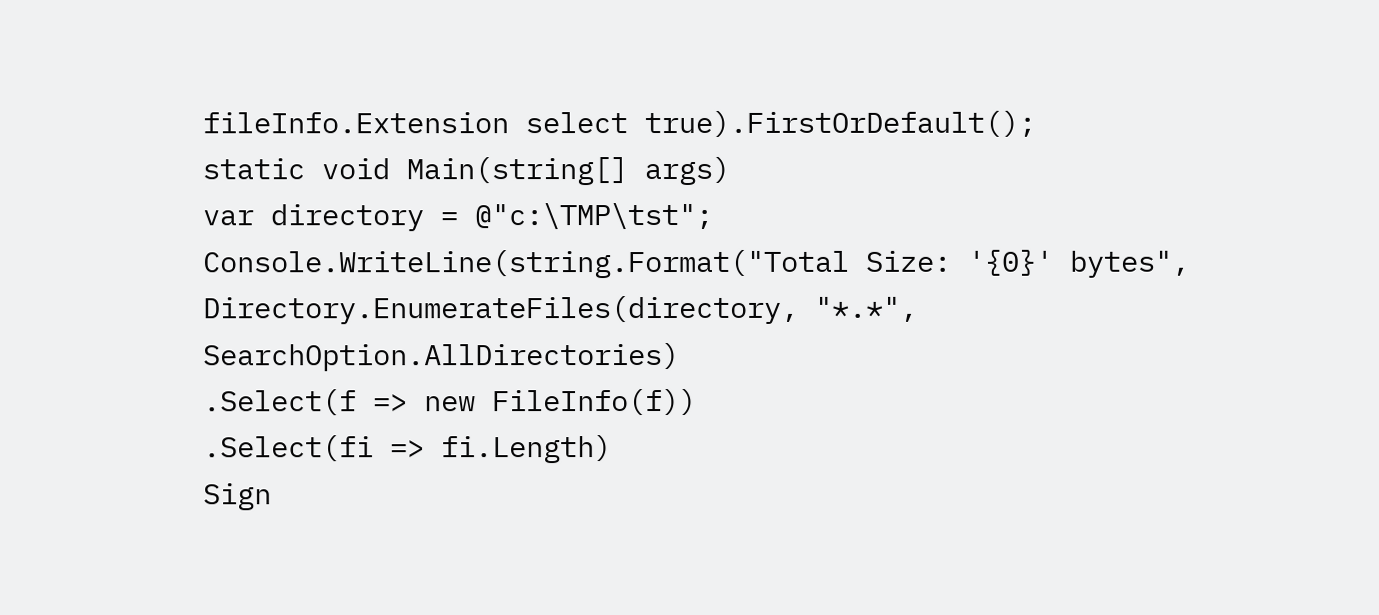fileInfo.Extension select true).FirstOrDefault();
static void Main(string[] args)
var directory = @"c:\TMP\tst";
Console.WriteLine(string.Format("Total Size: '{0}' bytes",
Directory.EnumerateFiles(directory, "*.*", SearchOption.AllDirectories)
.Select(f => new FileInfo(f))
.Select(fi => fi.Length)
Sign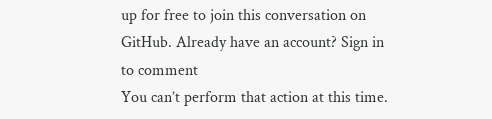up for free to join this conversation on GitHub. Already have an account? Sign in to comment
You can’t perform that action at this time.